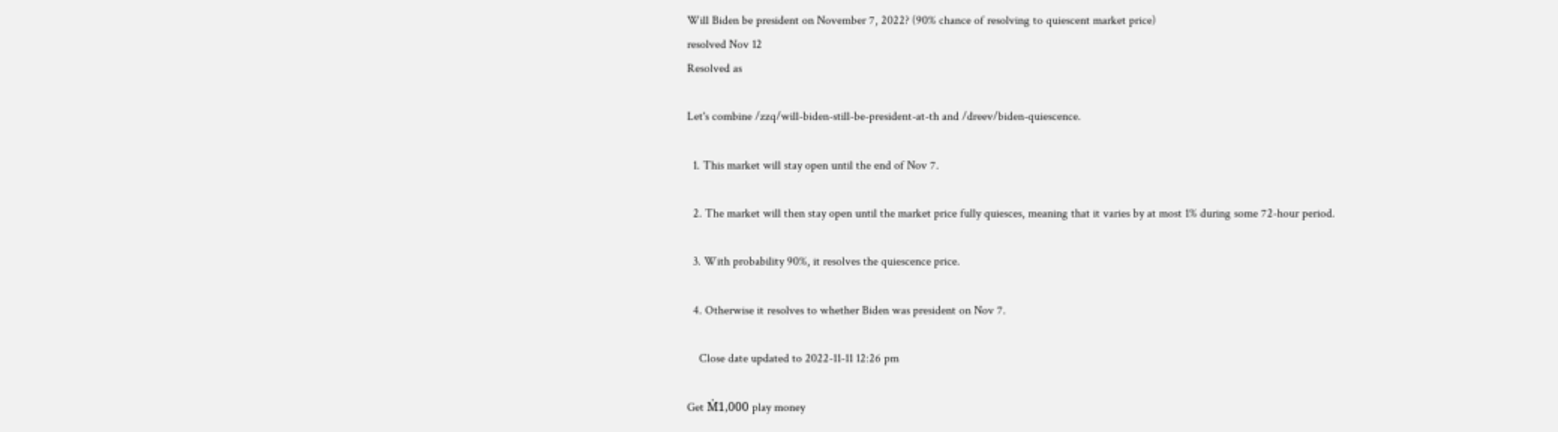Will Biden be president on November 7, 2022? (90% chance of resolving to quiescent market price)
resolved Nov 12
Resolved as

Let's combine /zzq/will-biden-still-be-president-at-th and /dreev/biden-quiescence.

  1. This market will stay open until the end of Nov 7.

  2. The market will then stay open until the market price fully quiesces, meaning that it varies by at most 1% during some 72-hour period.

  3. With probability 90%, it resolves the quiescence price.

  4. Otherwise it resolves to whether Biden was president on Nov 7.

    Close date updated to 2022-11-11 12:26 pm

Get Ṁ1,000 play money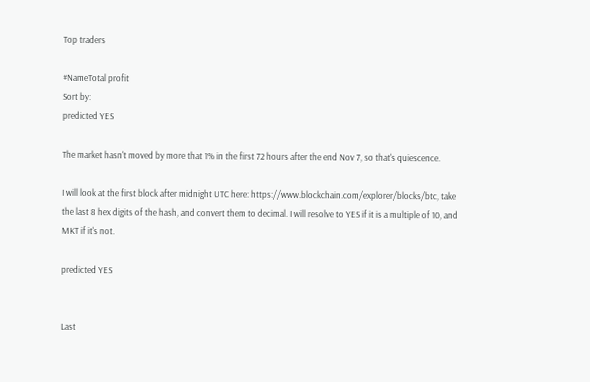Top traders

#NameTotal profit
Sort by:
predicted YES

The market hasn't moved by more that 1% in the first 72 hours after the end Nov 7, so that's quiescence.

I will look at the first block after midnight UTC here: https://www.blockchain.com/explorer/blocks/btc, take the last 8 hex digits of the hash, and convert them to decimal. I will resolve to YES if it is a multiple of 10, and MKT if it's not.

predicted YES


Last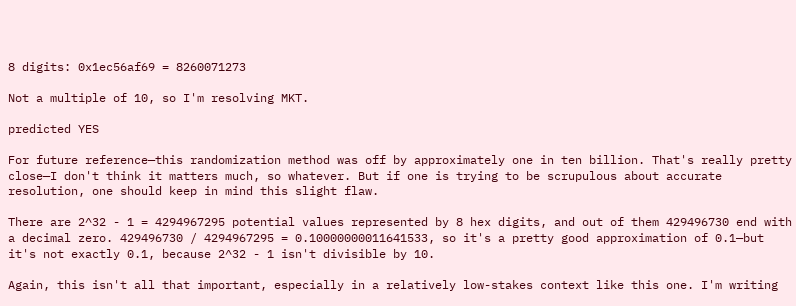8 digits: 0x1ec56af69 = 8260071273

Not a multiple of 10, so I'm resolving MKT.

predicted YES

For future reference—this randomization method was off by approximately one in ten billion. That's really pretty close—I don't think it matters much, so whatever. But if one is trying to be scrupulous about accurate resolution, one should keep in mind this slight flaw.

There are 2^32 - 1 = 4294967295 potential values represented by 8 hex digits, and out of them 429496730 end with a decimal zero. 429496730 / 4294967295 = 0.10000000011641533, so it's a pretty good approximation of 0.1—but it's not exactly 0.1, because 2^32 - 1 isn't divisible by 10.

Again, this isn't all that important, especially in a relatively low-stakes context like this one. I'm writing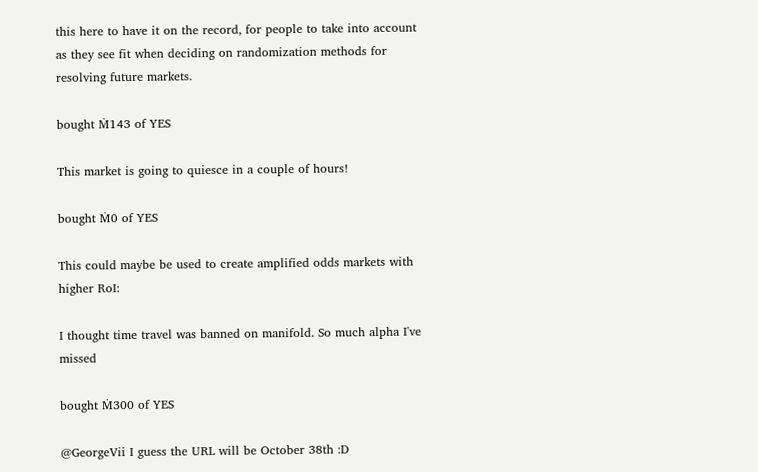this here to have it on the record, for people to take into account as they see fit when deciding on randomization methods for resolving future markets.

bought Ṁ143 of YES

This market is going to quiesce in a couple of hours!

bought Ṁ0 of YES

This could maybe be used to create amplified odds markets with higher RoI:

I thought time travel was banned on manifold. So much alpha I've missed

bought Ṁ300 of YES

@GeorgeVii I guess the URL will be October 38th :D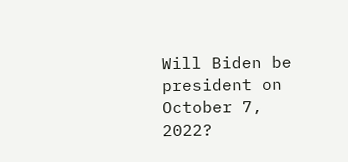Will Biden be president on October 7, 2022?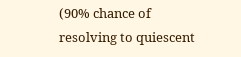(90% chance of resolving to quiescent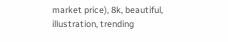market price), 8k, beautiful, illustration, trending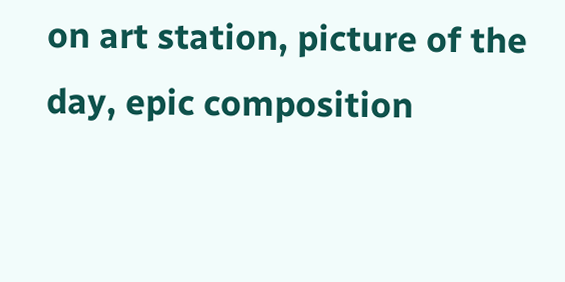on art station, picture of the day, epic composition